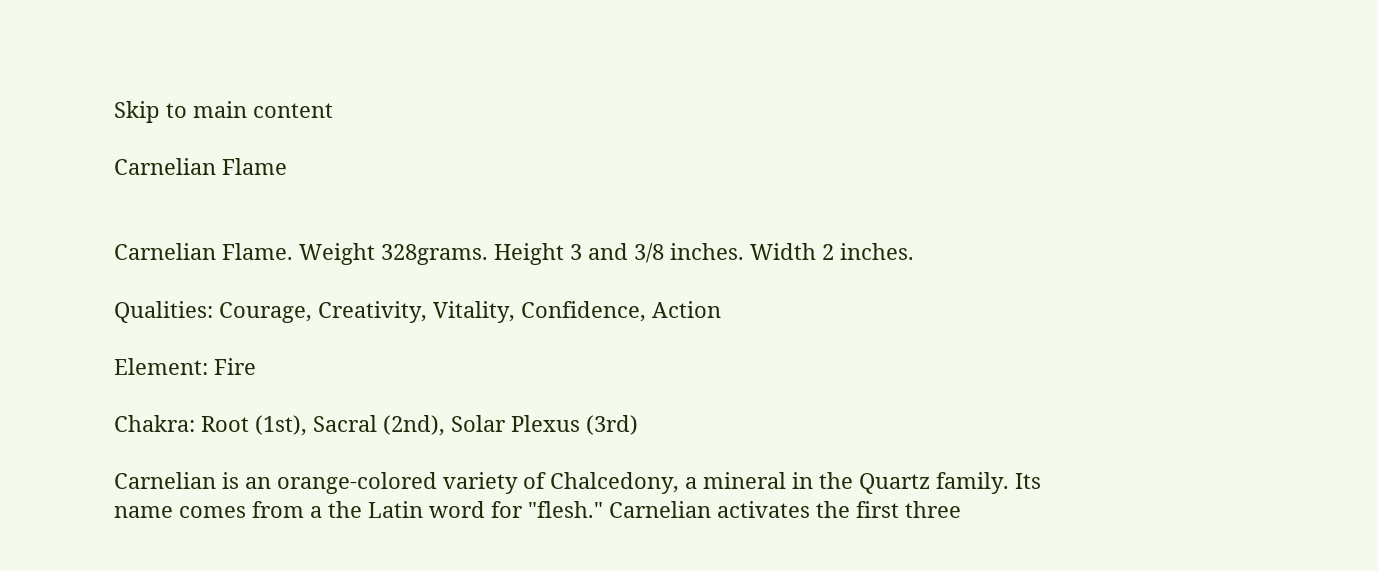Skip to main content

Carnelian Flame


Carnelian Flame. Weight 328grams. Height 3 and 3/8 inches. Width 2 inches.

Qualities: Courage, Creativity, Vitality, Confidence, Action

Element: Fire

Chakra: Root (1st), Sacral (2nd), Solar Plexus (3rd)

Carnelian is an orange-colored variety of Chalcedony, a mineral in the Quartz family. Its name comes from a the Latin word for "flesh." Carnelian activates the first three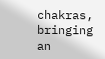chakras, bringing an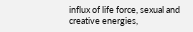influx of life force, sexual and creative energies,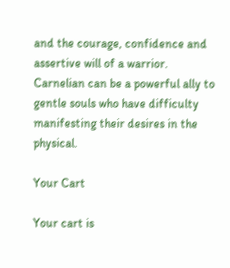and the courage, confidence and assertive will of a warrior. Carnelian can be a powerful ally to gentle souls who have difficulty manifesting their desires in the physical.

Your Cart

Your cart is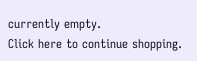currently empty.
Click here to continue shopping.